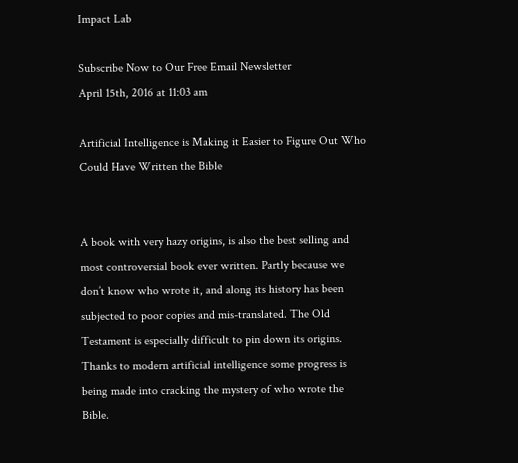Impact Lab

Subscribe Now to Our Free Email Newsletter
April 15th, 2016 at 11:03 am

Artificial Intelligence is Making it Easier to Figure Out Who Could Have Written the Bible


A book with very hazy origins, is also the best selling and most controversial book ever written. Partly because we don’t know who wrote it, and along its history has been subjected to poor copies and mis-translated. The Old Testament is especially difficult to pin down its origins. Thanks to modern artificial intelligence some progress is being made into cracking the mystery of who wrote the Bible.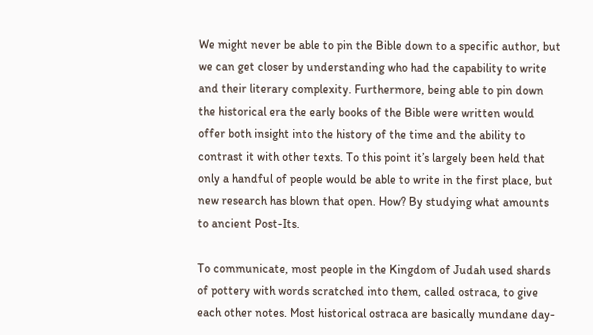We might never be able to pin the Bible down to a specific author, but we can get closer by understanding who had the capability to write and their literary complexity. Furthermore, being able to pin down the historical era the early books of the Bible were written would offer both insight into the history of the time and the ability to contrast it with other texts. To this point it’s largely been held that only a handful of people would be able to write in the first place, but new research has blown that open. How? By studying what amounts to ancient Post-Its.

To communicate, most people in the Kingdom of Judah used shards of pottery with words scratched into them, called ostraca, to give each other notes. Most historical ostraca are basically mundane day-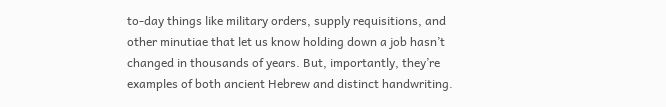to-day things like military orders, supply requisitions, and other minutiae that let us know holding down a job hasn’t changed in thousands of years. But, importantly, they’re examples of both ancient Hebrew and distinct handwriting.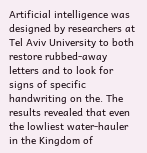Artificial intelligence was designed by researchers at Tel Aviv University to both restore rubbed-away letters and to look for signs of specific handwriting on the. The results revealed that even the lowliest water-hauler in the Kingdom of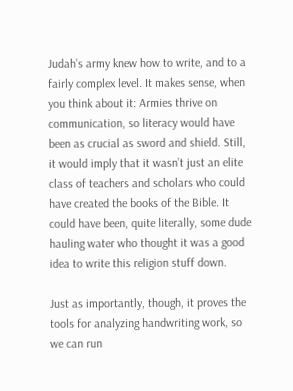Judah’s army knew how to write, and to a fairly complex level. It makes sense, when you think about it: Armies thrive on communication, so literacy would have been as crucial as sword and shield. Still, it would imply that it wasn’t just an elite class of teachers and scholars who could have created the books of the Bible. It could have been, quite literally, some dude hauling water who thought it was a good idea to write this religion stuff down.

Just as importantly, though, it proves the tools for analyzing handwriting work, so we can run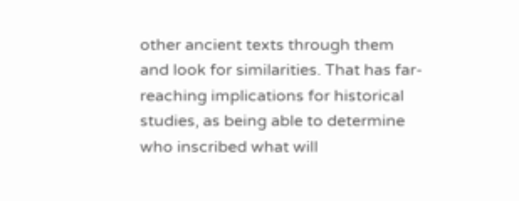other ancient texts through them and look for similarities. That has far-reaching implications for historical studies, as being able to determine who inscribed what will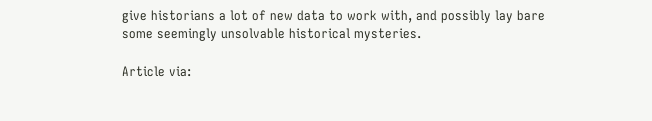give historians a lot of new data to work with, and possibly lay bare some seemingly unsolvable historical mysteries.

Article via: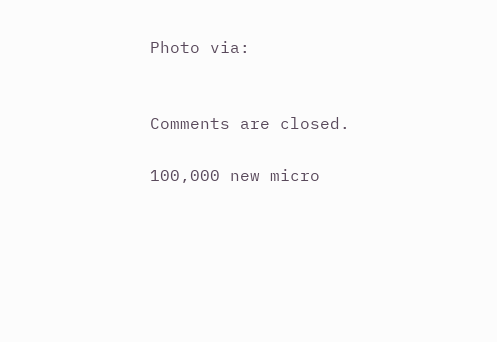Photo via:


Comments are closed.

100,000 new micro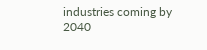industries coming by 2040